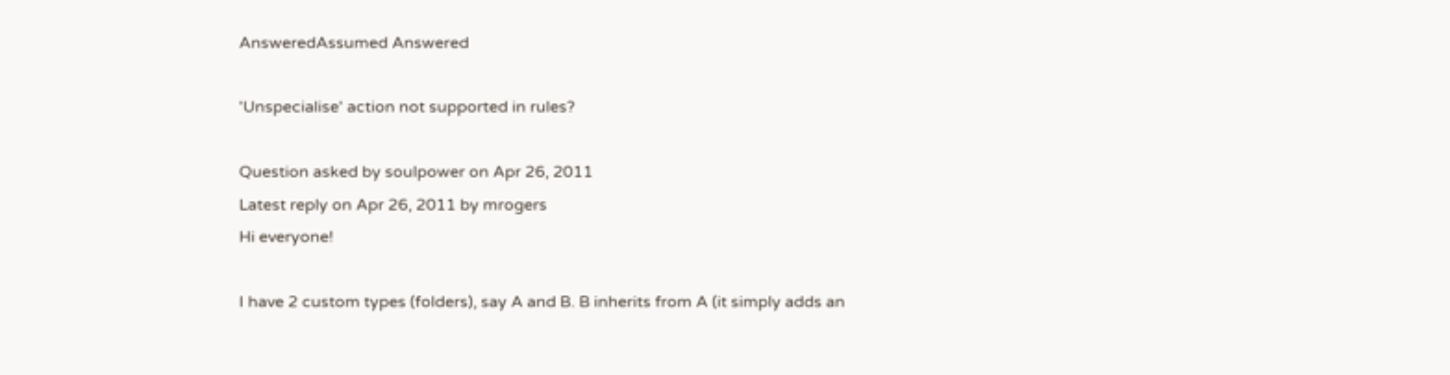AnsweredAssumed Answered

'Unspecialise' action not supported in rules?

Question asked by soulpower on Apr 26, 2011
Latest reply on Apr 26, 2011 by mrogers
Hi everyone!

I have 2 custom types (folders), say A and B. B inherits from A (it simply adds an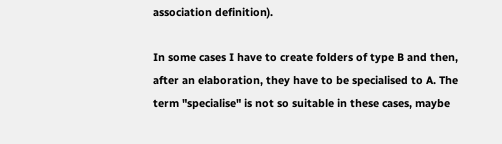association definition).

In some cases I have to create folders of type B and then, after an elaboration, they have to be specialised to A. The term "specialise" is not so suitable in these cases, maybe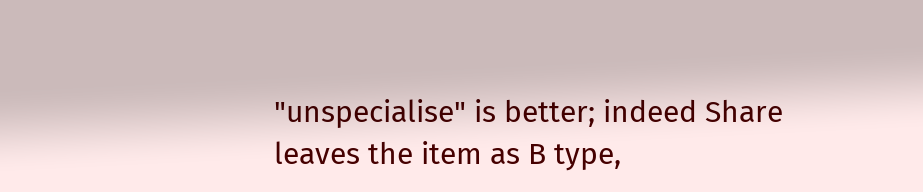"unspecialise" is better; indeed Share leaves the item as B type,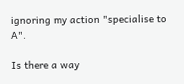ignoring my action "specialise to A".

Is there a way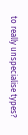to really unspecialise types?